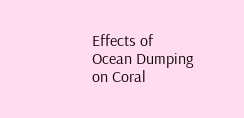Effects of Ocean Dumping on Coral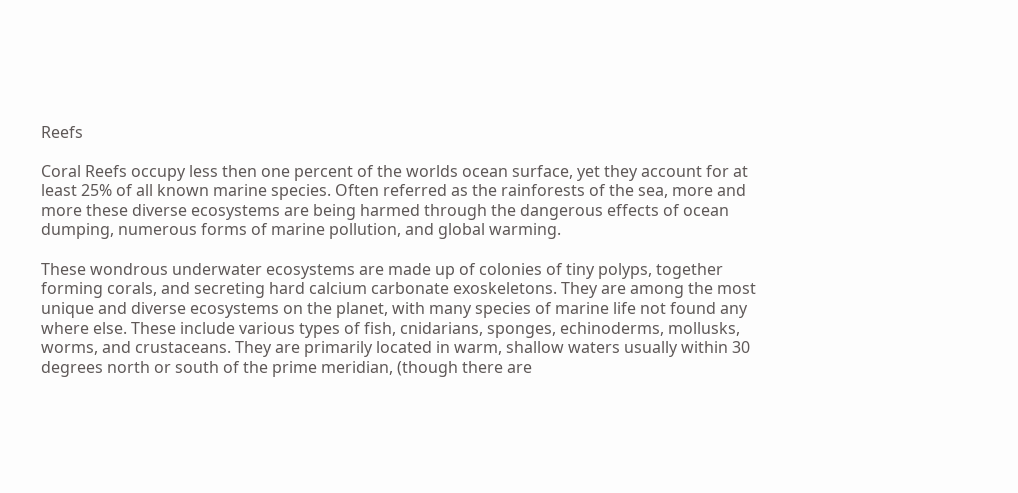Reefs

Coral Reefs occupy less then one percent of the worlds ocean surface, yet they account for at least 25% of all known marine species. Often referred as the rainforests of the sea, more and more these diverse ecosystems are being harmed through the dangerous effects of ocean dumping, numerous forms of marine pollution, and global warming.

These wondrous underwater ecosystems are made up of colonies of tiny polyps, together forming corals, and secreting hard calcium carbonate exoskeletons. They are among the most unique and diverse ecosystems on the planet, with many species of marine life not found any where else. These include various types of fish, cnidarians, sponges, echinoderms, mollusks, worms, and crustaceans. They are primarily located in warm, shallow waters usually within 30 degrees north or south of the prime meridian, (though there are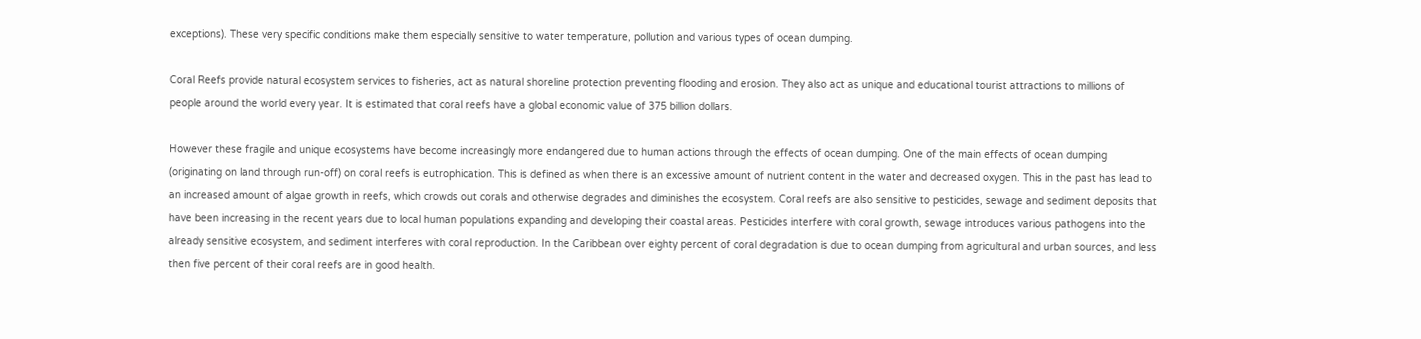exceptions). These very specific conditions make them especially sensitive to water temperature, pollution and various types of ocean dumping.

Coral Reefs provide natural ecosystem services to fisheries, act as natural shoreline protection preventing flooding and erosion. They also act as unique and educational tourist attractions to millions of people around the world every year. It is estimated that coral reefs have a global economic value of 375 billion dollars.

However these fragile and unique ecosystems have become increasingly more endangered due to human actions through the effects of ocean dumping. One of the main effects of ocean dumping (originating on land through run-off) on coral reefs is eutrophication. This is defined as when there is an excessive amount of nutrient content in the water and decreased oxygen. This in the past has lead to an increased amount of algae growth in reefs, which crowds out corals and otherwise degrades and diminishes the ecosystem. Coral reefs are also sensitive to pesticides, sewage and sediment deposits that have been increasing in the recent years due to local human populations expanding and developing their coastal areas. Pesticides interfere with coral growth, sewage introduces various pathogens into the already sensitive ecosystem, and sediment interferes with coral reproduction. In the Caribbean over eighty percent of coral degradation is due to ocean dumping from agricultural and urban sources, and less then five percent of their coral reefs are in good health.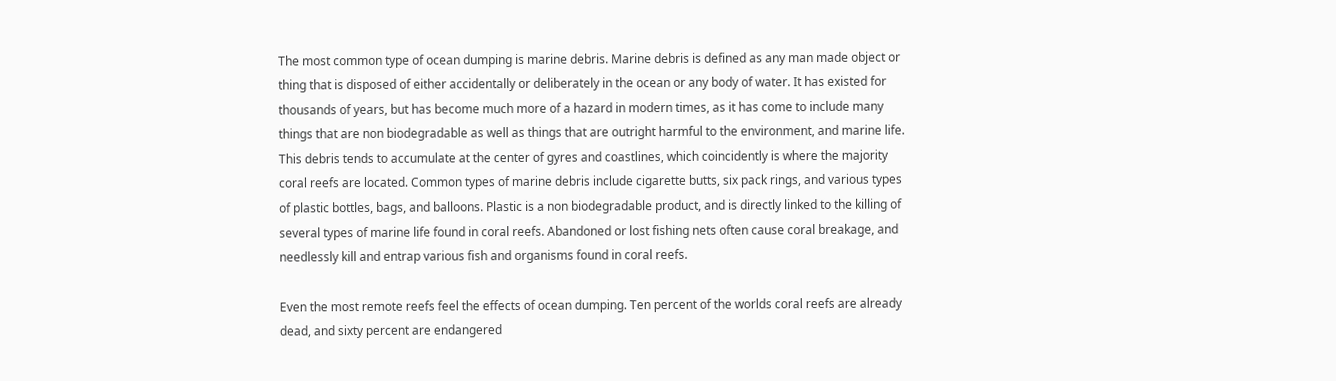The most common type of ocean dumping is marine debris. Marine debris is defined as any man made object or thing that is disposed of either accidentally or deliberately in the ocean or any body of water. It has existed for thousands of years, but has become much more of a hazard in modern times, as it has come to include many things that are non biodegradable as well as things that are outright harmful to the environment, and marine life. This debris tends to accumulate at the center of gyres and coastlines, which coincidently is where the majority coral reefs are located. Common types of marine debris include cigarette butts, six pack rings, and various types of plastic bottles, bags, and balloons. Plastic is a non biodegradable product, and is directly linked to the killing of several types of marine life found in coral reefs. Abandoned or lost fishing nets often cause coral breakage, and needlessly kill and entrap various fish and organisms found in coral reefs.

Even the most remote reefs feel the effects of ocean dumping. Ten percent of the worlds coral reefs are already dead, and sixty percent are endangered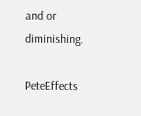and or diminishing.

PeteEffects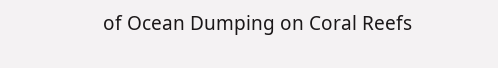of Ocean Dumping on Coral Reefs